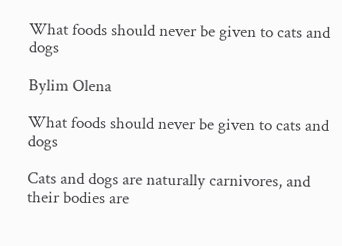What foods should never be given to cats and dogs

Bylim Olena

What foods should never be given to cats and dogs

Cats and dogs are naturally carnivores, and their bodies are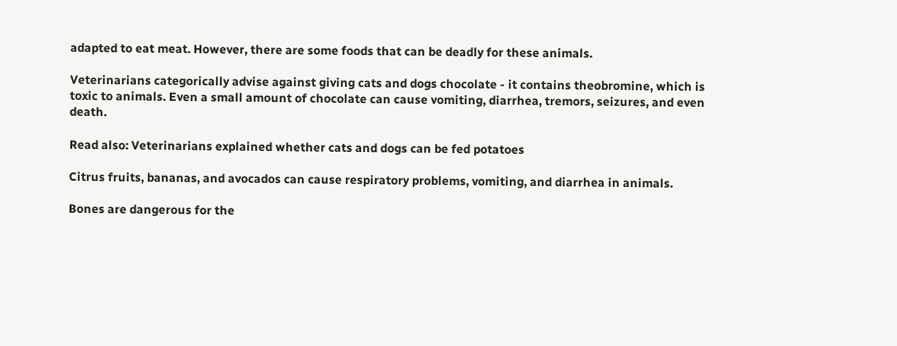adapted to eat meat. However, there are some foods that can be deadly for these animals.

Veterinarians categorically advise against giving cats and dogs chocolate - it contains theobromine, which is toxic to animals. Even a small amount of chocolate can cause vomiting, diarrhea, tremors, seizures, and even death.

Read also: Veterinarians explained whether cats and dogs can be fed potatoes

Citrus fruits, bananas, and avocados can cause respiratory problems, vomiting, and diarrhea in animals.

Bones are dangerous for the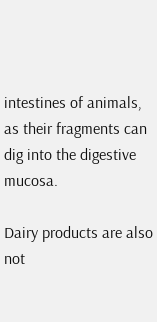intestines of animals, as their fragments can dig into the digestive mucosa.

Dairy products are also not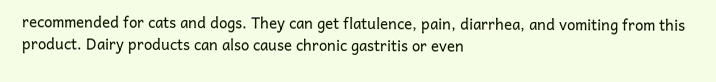recommended for cats and dogs. They can get flatulence, pain, diarrhea, and vomiting from this product. Dairy products can also cause chronic gastritis or even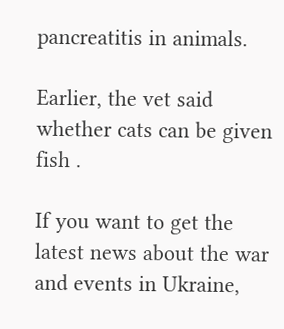pancreatitis in animals.

Earlier, the vet said whether cats can be given fish .

If you want to get the latest news about the war and events in Ukraine,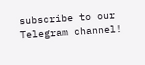subscribe to our Telegram channel!